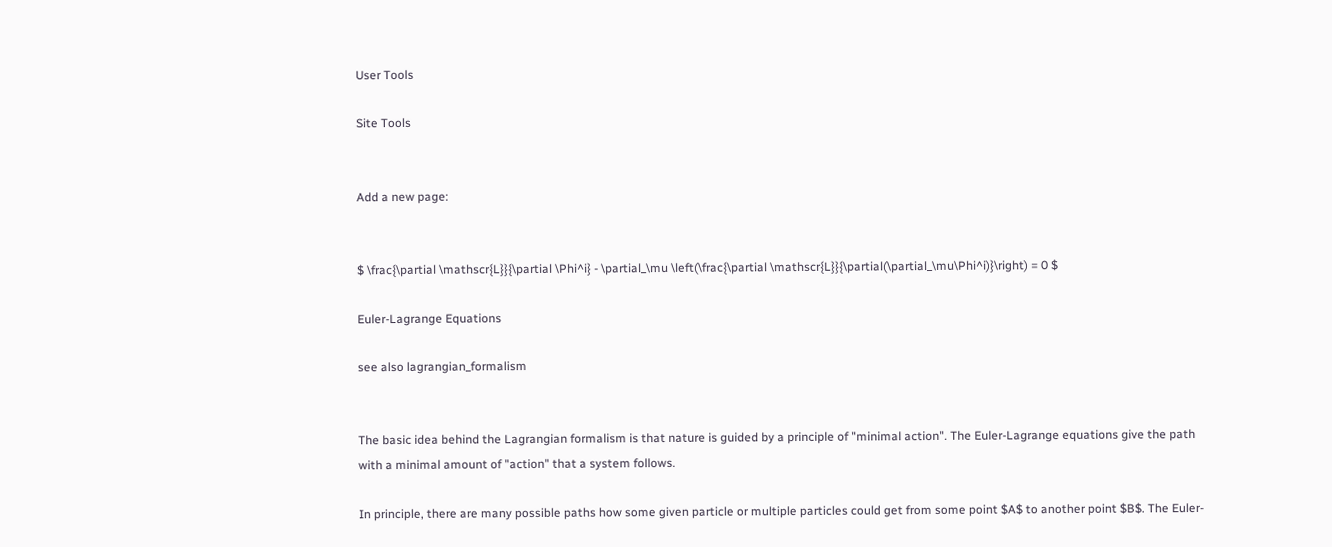User Tools

Site Tools


Add a new page:


$ \frac{\partial \mathscr{L}}{\partial \Phi^i} - \partial_\mu \left(\frac{\partial \mathscr{L}}{\partial(\partial_\mu\Phi^i)}\right) = 0 $

Euler-Lagrange Equations

see also lagrangian_formalism


The basic idea behind the Lagrangian formalism is that nature is guided by a principle of "minimal action". The Euler-Lagrange equations give the path with a minimal amount of "action" that a system follows.

In principle, there are many possible paths how some given particle or multiple particles could get from some point $A$ to another point $B$. The Euler-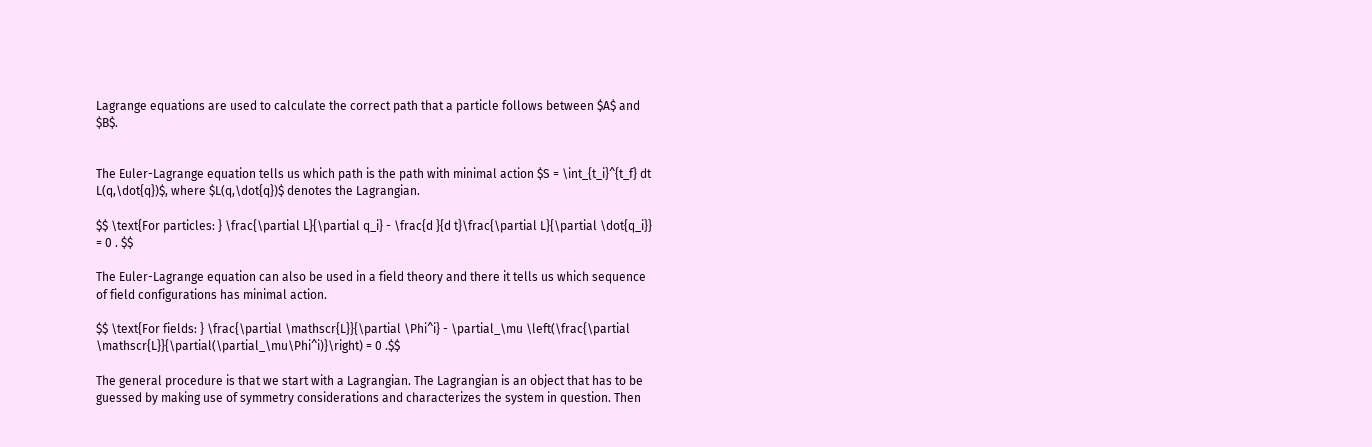Lagrange equations are used to calculate the correct path that a particle follows between $A$ and $B$.


The Euler-Lagrange equation tells us which path is the path with minimal action $S = \int_{t_i}^{t_f} dt L(q,\dot{q})$, where $L(q,\dot{q})$ denotes the Lagrangian.

$$ \text{For particles: } \frac{\partial L}{\partial q_i} - \frac{d }{d t}\frac{\partial L}{\partial \dot{q_i}} = 0 . $$

The Euler-Lagrange equation can also be used in a field theory and there it tells us which sequence of field configurations has minimal action.

$$ \text{For fields: } \frac{\partial \mathscr{L}}{\partial \Phi^i} - \partial_\mu \left(\frac{\partial \mathscr{L}}{\partial(\partial_\mu\Phi^i)}\right) = 0 .$$

The general procedure is that we start with a Lagrangian. The Lagrangian is an object that has to be guessed by making use of symmetry considerations and characterizes the system in question. Then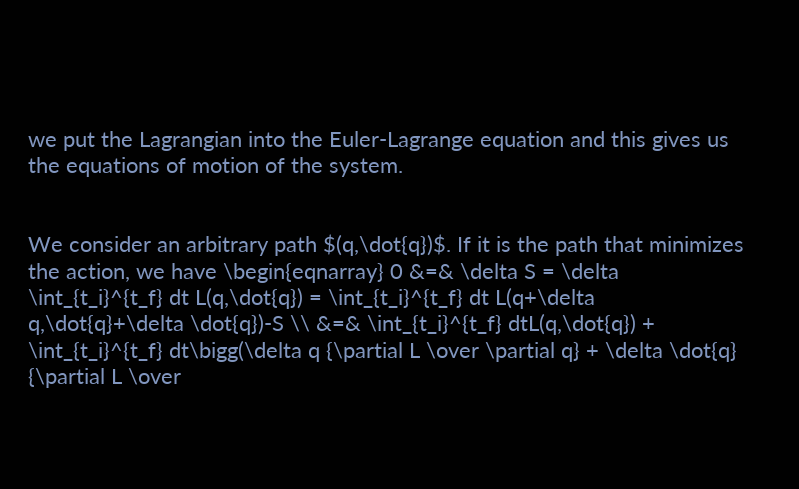we put the Lagrangian into the Euler-Lagrange equation and this gives us the equations of motion of the system.


We consider an arbitrary path $(q,\dot{q})$. If it is the path that minimizes the action, we have \begin{eqnarray} 0 &=& \delta S = \delta \int_{t_i}^{t_f} dt L(q,\dot{q}) = \int_{t_i}^{t_f} dt L(q+\delta q,\dot{q}+\delta \dot{q})-S \\ &=& \int_{t_i}^{t_f} dtL(q,\dot{q}) + \int_{t_i}^{t_f} dt\bigg(\delta q {\partial L \over \partial q} + \delta \dot{q} {\partial L \over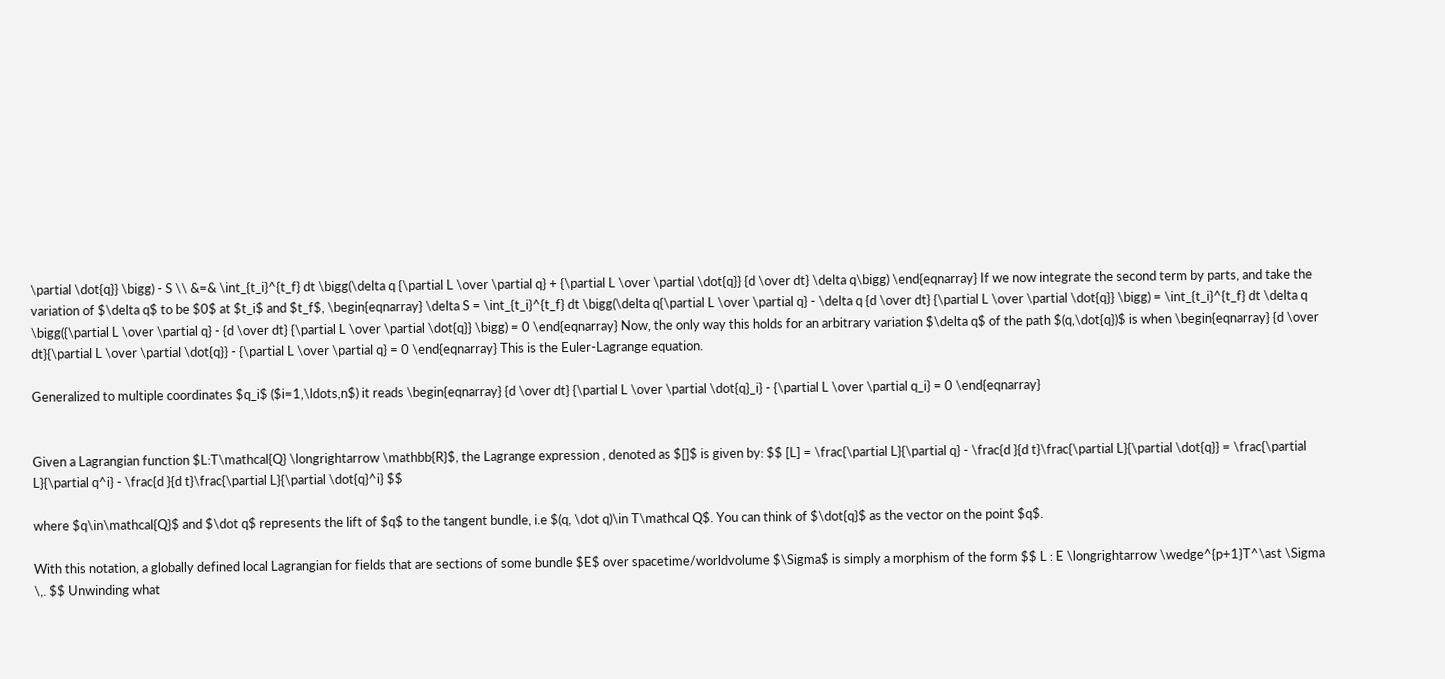\partial \dot{q}} \bigg) - S \\ &=& \int_{t_i}^{t_f} dt \bigg(\delta q {\partial L \over \partial q} + {\partial L \over \partial \dot{q}} {d \over dt} \delta q\bigg) \end{eqnarray} If we now integrate the second term by parts, and take the variation of $\delta q$ to be $0$ at $t_i$ and $t_f$, \begin{eqnarray} \delta S = \int_{t_i}^{t_f} dt \bigg(\delta q{\partial L \over \partial q} - \delta q {d \over dt} {\partial L \over \partial \dot{q}} \bigg) = \int_{t_i}^{t_f} dt \delta q \bigg({\partial L \over \partial q} - {d \over dt} {\partial L \over \partial \dot{q}} \bigg) = 0 \end{eqnarray} Now, the only way this holds for an arbitrary variation $\delta q$ of the path $(q,\dot{q})$ is when \begin{eqnarray} {d \over dt}{\partial L \over \partial \dot{q}} - {\partial L \over \partial q} = 0 \end{eqnarray} This is the Euler-Lagrange equation.

Generalized to multiple coordinates $q_i$ ($i=1,\ldots,n$) it reads \begin{eqnarray} {d \over dt} {\partial L \over \partial \dot{q}_i} - {\partial L \over \partial q_i} = 0 \end{eqnarray}


Given a Lagrangian function $L:T\mathcal{Q} \longrightarrow \mathbb{R}$, the Lagrange expression , denoted as $[]$ is given by: $$ [L] = \frac{\partial L}{\partial q} - \frac{d }{d t}\frac{\partial L}{\partial \dot{q}} = \frac{\partial L}{\partial q^i} - \frac{d }{d t}\frac{\partial L}{\partial \dot{q}^i} $$

where $q\in\mathcal{Q}$ and $\dot q$ represents the lift of $q$ to the tangent bundle, i.e $(q, \dot q)\in T\mathcal Q$. You can think of $\dot{q}$ as the vector on the point $q$.

With this notation, a globally defined local Lagrangian for fields that are sections of some bundle $E$ over spacetime/worldvolume $\Sigma$ is simply a morphism of the form $$ L : E \longrightarrow \wedge^{p+1}T^\ast \Sigma \,. $$ Unwinding what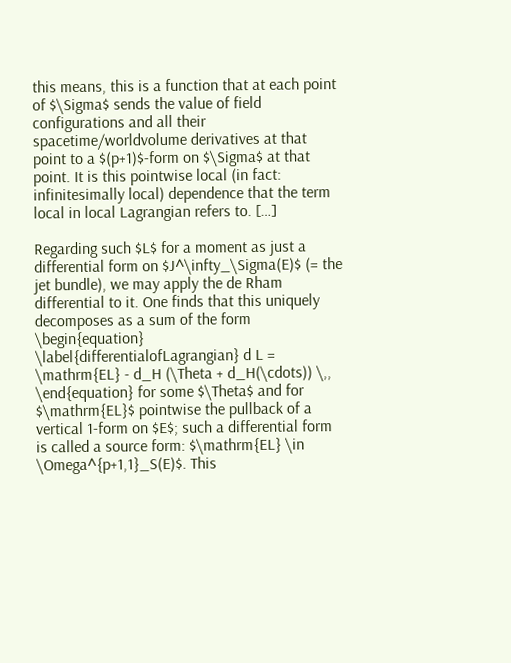this means, this is a function that at each point of $\Sigma$ sends the value of field configurations and all their spacetime/worldvolume derivatives at that point to a $(p+1)$-form on $\Sigma$ at that point. It is this pointwise local (in fact: infinitesimally local) dependence that the term local in local Lagrangian refers to. […]

Regarding such $L$ for a moment as just a differential form on $J^\infty_\Sigma(E)$ (= the jet bundle), we may apply the de Rham differential to it. One finds that this uniquely decomposes as a sum of the form \begin{equation} \label{differentialofLagrangian} d L = \mathrm{EL} - d_H (\Theta + d_H(\cdots)) \,, \end{equation} for some $\Theta$ and for $\mathrm{EL}$ pointwise the pullback of a vertical 1-form on $E$; such a differential form is called a source form: $\mathrm{EL} \in \Omega^{p+1,1}_S(E)$. This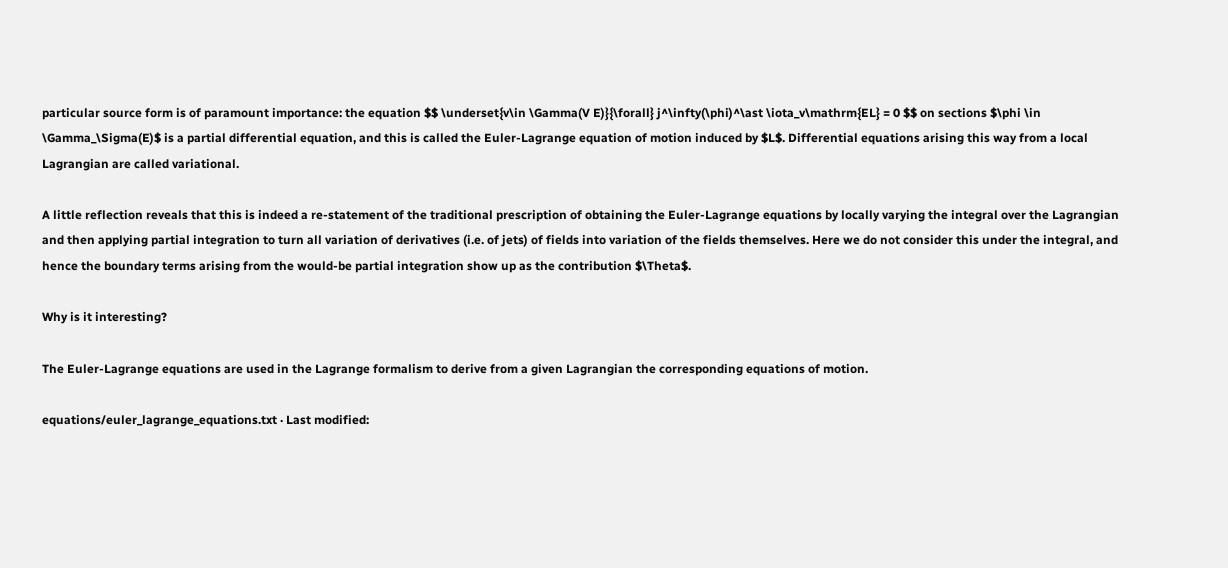particular source form is of paramount importance: the equation $$ \underset{v\in \Gamma(V E)}{\forall} j^\infty(\phi)^\ast \iota_v\mathrm{EL} = 0 $$ on sections $\phi \in \Gamma_\Sigma(E)$ is a partial differential equation, and this is called the Euler-Lagrange equation of motion induced by $L$. Differential equations arising this way from a local Lagrangian are called variational.

A little reflection reveals that this is indeed a re-statement of the traditional prescription of obtaining the Euler-Lagrange equations by locally varying the integral over the Lagrangian and then applying partial integration to turn all variation of derivatives (i.e. of jets) of fields into variation of the fields themselves. Here we do not consider this under the integral, and hence the boundary terms arising from the would-be partial integration show up as the contribution $\Theta$.

Why is it interesting?

The Euler-Lagrange equations are used in the Lagrange formalism to derive from a given Lagrangian the corresponding equations of motion.

equations/euler_lagrange_equations.txt · Last modified: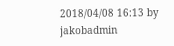2018/04/08 16:13 by jakobadmin